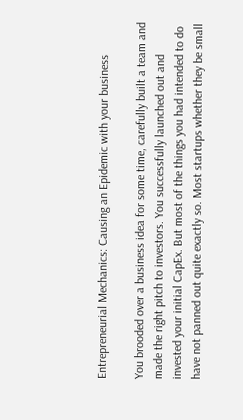Entrepreneurial Mechanics: Causing an Epidemic with your business

You brooded over a business idea for some time, carefully built a team and made the right pitch to investors. You successfully launched out and invested your initial CapEx. But most of the things you had intended to do have not panned out quite exactly so. Most startups whether they be small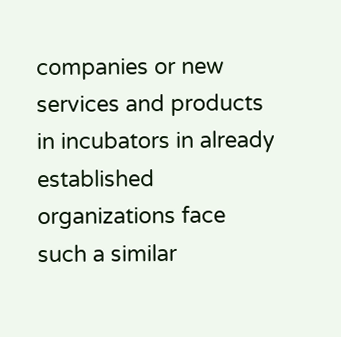companies or new services and products in incubators in already established organizations face such a similar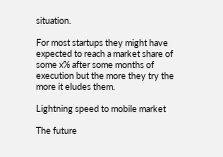situation.

For most startups they might have expected to reach a market share of some x% after some months of execution but the more they try the more it eludes them.

Lightning speed to mobile market

The future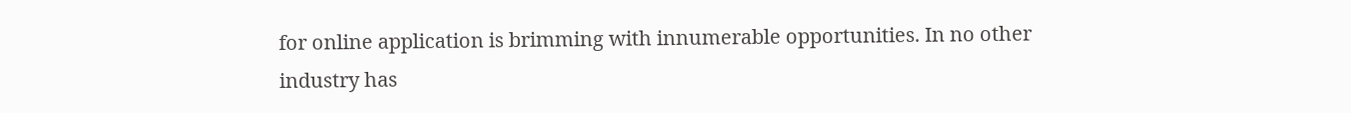for online application is brimming with innumerable opportunities. In no other industry has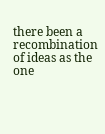there been a recombination of ideas as the one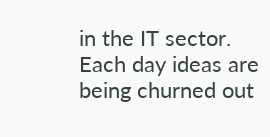in the IT sector. Each day ideas are being churned out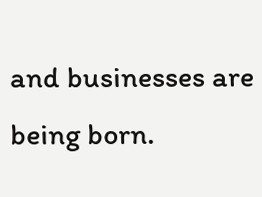and businesses are being born.